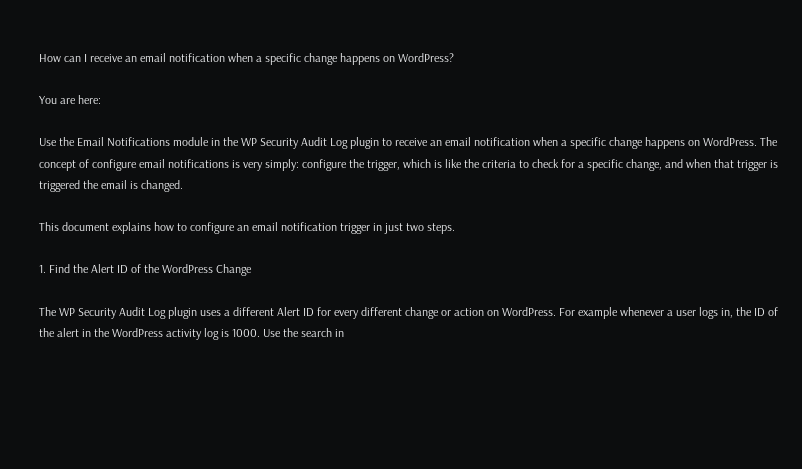How can I receive an email notification when a specific change happens on WordPress?

You are here:

Use the Email Notifications module in the WP Security Audit Log plugin to receive an email notification when a specific change happens on WordPress. The concept of configure email notifications is very simply: configure the trigger, which is like the criteria to check for a specific change, and when that trigger is triggered the email is changed.

This document explains how to configure an email notification trigger in just two steps.

1. Find the Alert ID of the WordPress Change

The WP Security Audit Log plugin uses a different Alert ID for every different change or action on WordPress. For example whenever a user logs in, the ID of the alert in the WordPress activity log is 1000. Use the search in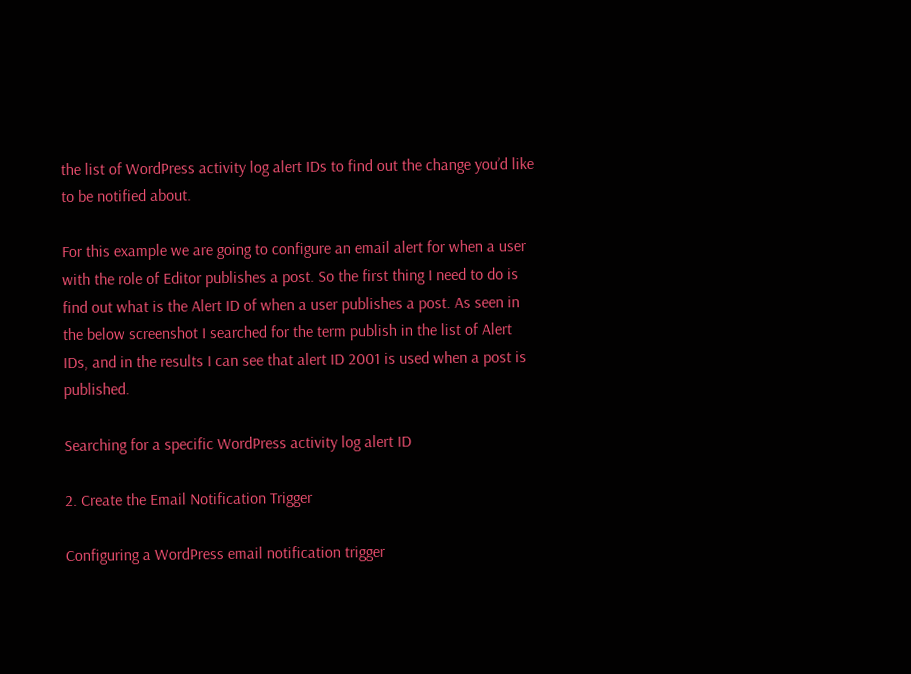the list of WordPress activity log alert IDs to find out the change you’d like to be notified about.

For this example we are going to configure an email alert for when a user with the role of Editor publishes a post. So the first thing I need to do is find out what is the Alert ID of when a user publishes a post. As seen in the below screenshot I searched for the term publish in the list of Alert IDs, and in the results I can see that alert ID 2001 is used when a post is published.

Searching for a specific WordPress activity log alert ID

2. Create the Email Notification Trigger

Configuring a WordPress email notification trigger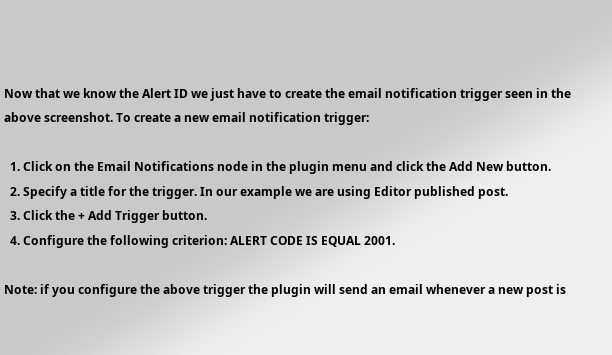Now that we know the Alert ID we just have to create the email notification trigger seen in the above screenshot. To create a new email notification trigger:

  1. Click on the Email Notifications node in the plugin menu and click the Add New button.
  2. Specify a title for the trigger. In our example we are using Editor published post.
  3. Click the + Add Trigger button.
  4. Configure the following criterion: ALERT CODE IS EQUAL 2001.

Note: if you configure the above trigger the plugin will send an email whenever a new post is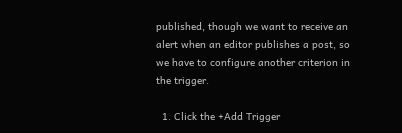published, though we want to receive an alert when an editor publishes a post, so we have to configure another criterion in the trigger.

  1. Click the +Add Trigger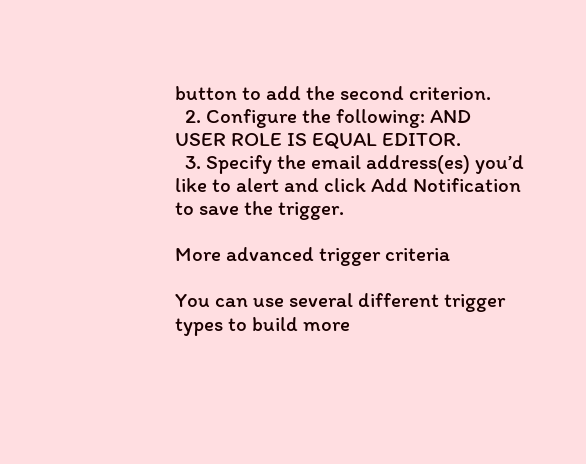button to add the second criterion.
  2. Configure the following: AND USER ROLE IS EQUAL EDITOR.
  3. Specify the email address(es) you’d like to alert and click Add Notification to save the trigger.

More advanced trigger criteria

You can use several different trigger types to build more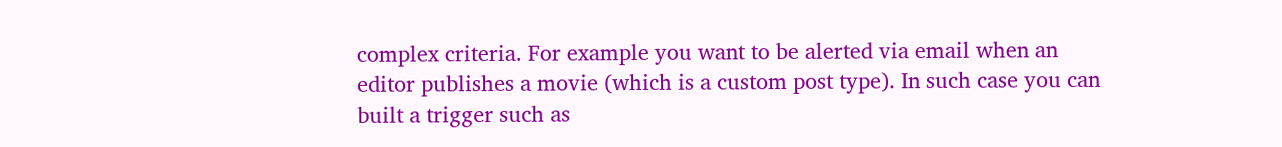complex criteria. For example you want to be alerted via email when an editor publishes a movie (which is a custom post type). In such case you can built a trigger such as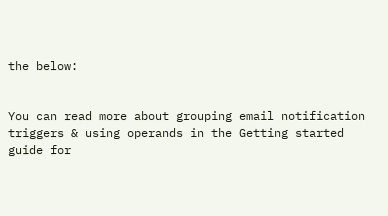the below:


You can read more about grouping email notification triggers & using operands in the Getting started guide for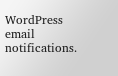WordPress email notifications.